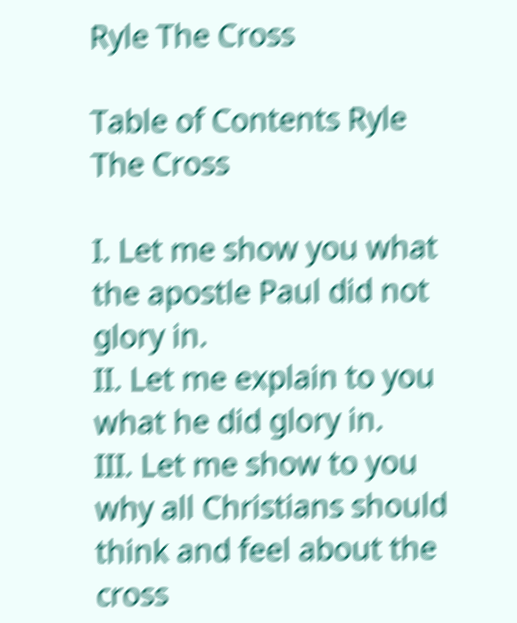Ryle The Cross

Table of Contents Ryle The Cross

I. Let me show you what the apostle Paul did not glory in.
II. Let me explain to you what he did glory in.
III. Let me show to you why all Christians should think and feel about the cross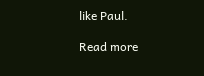like Paul.

Read more